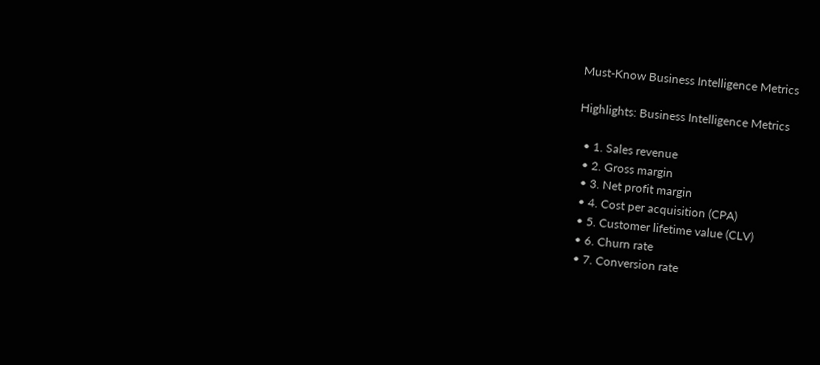Must-Know Business Intelligence Metrics

Highlights: Business Intelligence Metrics

  • 1. Sales revenue
  • 2. Gross margin
  • 3. Net profit margin
  • 4. Cost per acquisition (CPA)
  • 5. Customer lifetime value (CLV)
  • 6. Churn rate
  • 7. Conversion rate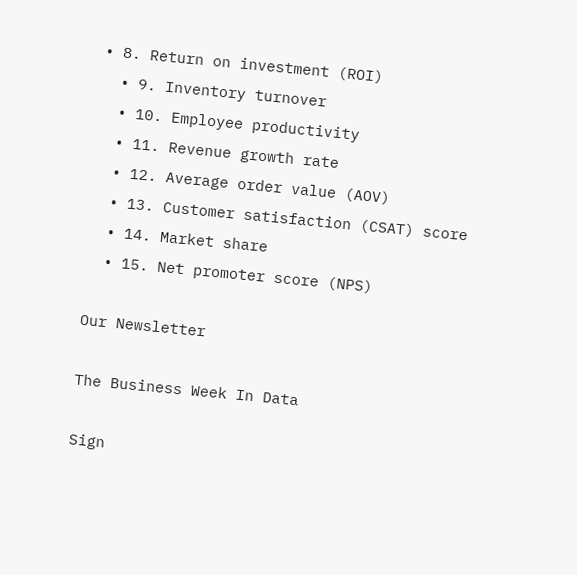• 8. Return on investment (ROI)
  • 9. Inventory turnover
  • 10. Employee productivity
  • 11. Revenue growth rate
  • 12. Average order value (AOV)
  • 13. Customer satisfaction (CSAT) score
  • 14. Market share
  • 15. Net promoter score (NPS)

Our Newsletter

The Business Week In Data

Sign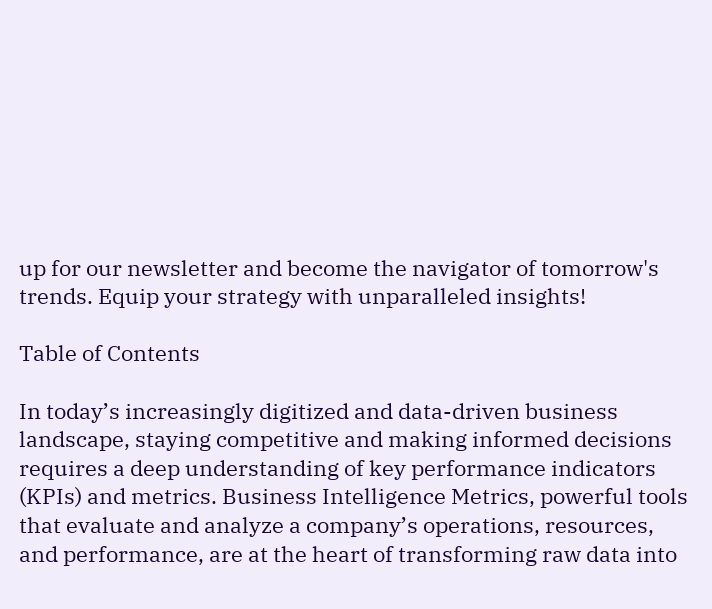up for our newsletter and become the navigator of tomorrow's trends. Equip your strategy with unparalleled insights!

Table of Contents

In today’s increasingly digitized and data-driven business landscape, staying competitive and making informed decisions requires a deep understanding of key performance indicators (KPIs) and metrics. Business Intelligence Metrics, powerful tools that evaluate and analyze a company’s operations, resources, and performance, are at the heart of transforming raw data into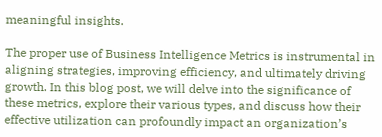meaningful insights.

The proper use of Business Intelligence Metrics is instrumental in aligning strategies, improving efficiency, and ultimately driving growth. In this blog post, we will delve into the significance of these metrics, explore their various types, and discuss how their effective utilization can profoundly impact an organization’s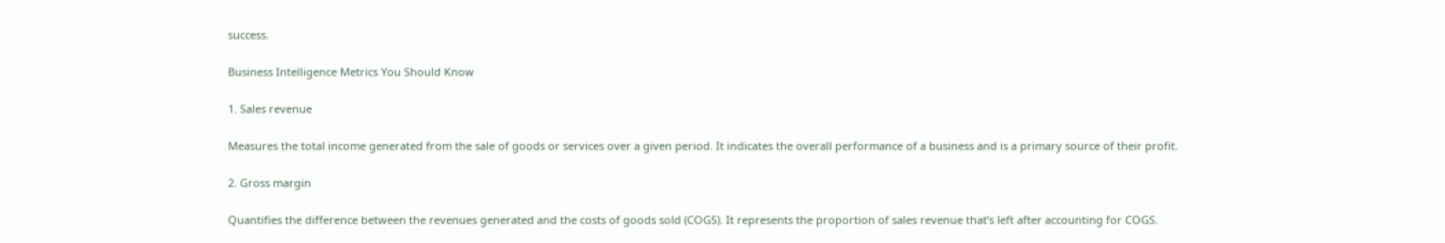success.

Business Intelligence Metrics You Should Know

1. Sales revenue

Measures the total income generated from the sale of goods or services over a given period. It indicates the overall performance of a business and is a primary source of their profit.

2. Gross margin

Quantifies the difference between the revenues generated and the costs of goods sold (COGS). It represents the proportion of sales revenue that’s left after accounting for COGS.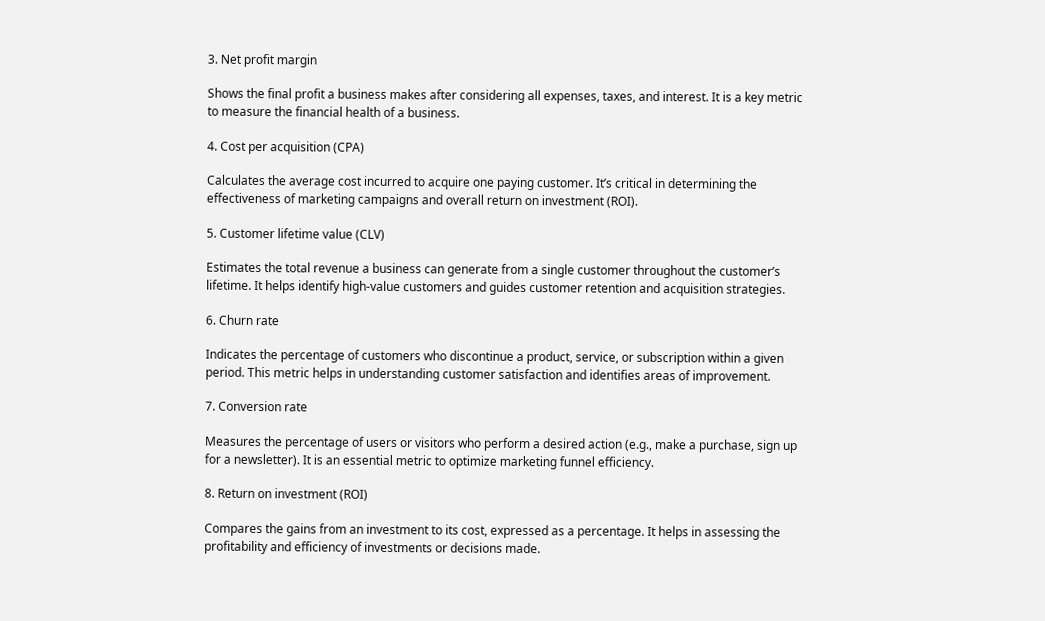3. Net profit margin

Shows the final profit a business makes after considering all expenses, taxes, and interest. It is a key metric to measure the financial health of a business.

4. Cost per acquisition (CPA)

Calculates the average cost incurred to acquire one paying customer. It’s critical in determining the effectiveness of marketing campaigns and overall return on investment (ROI).

5. Customer lifetime value (CLV)

Estimates the total revenue a business can generate from a single customer throughout the customer’s lifetime. It helps identify high-value customers and guides customer retention and acquisition strategies.

6. Churn rate

Indicates the percentage of customers who discontinue a product, service, or subscription within a given period. This metric helps in understanding customer satisfaction and identifies areas of improvement.

7. Conversion rate

Measures the percentage of users or visitors who perform a desired action (e.g., make a purchase, sign up for a newsletter). It is an essential metric to optimize marketing funnel efficiency.

8. Return on investment (ROI)

Compares the gains from an investment to its cost, expressed as a percentage. It helps in assessing the profitability and efficiency of investments or decisions made.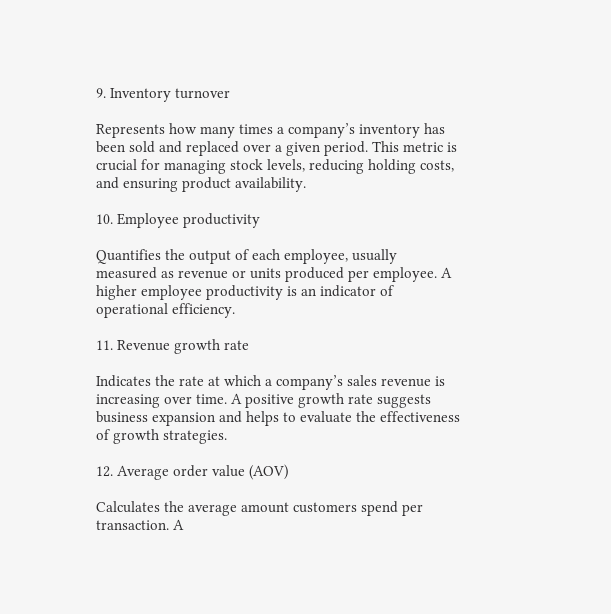9. Inventory turnover

Represents how many times a company’s inventory has been sold and replaced over a given period. This metric is crucial for managing stock levels, reducing holding costs, and ensuring product availability.

10. Employee productivity

Quantifies the output of each employee, usually measured as revenue or units produced per employee. A higher employee productivity is an indicator of operational efficiency.

11. Revenue growth rate

Indicates the rate at which a company’s sales revenue is increasing over time. A positive growth rate suggests business expansion and helps to evaluate the effectiveness of growth strategies.

12. Average order value (AOV)

Calculates the average amount customers spend per transaction. A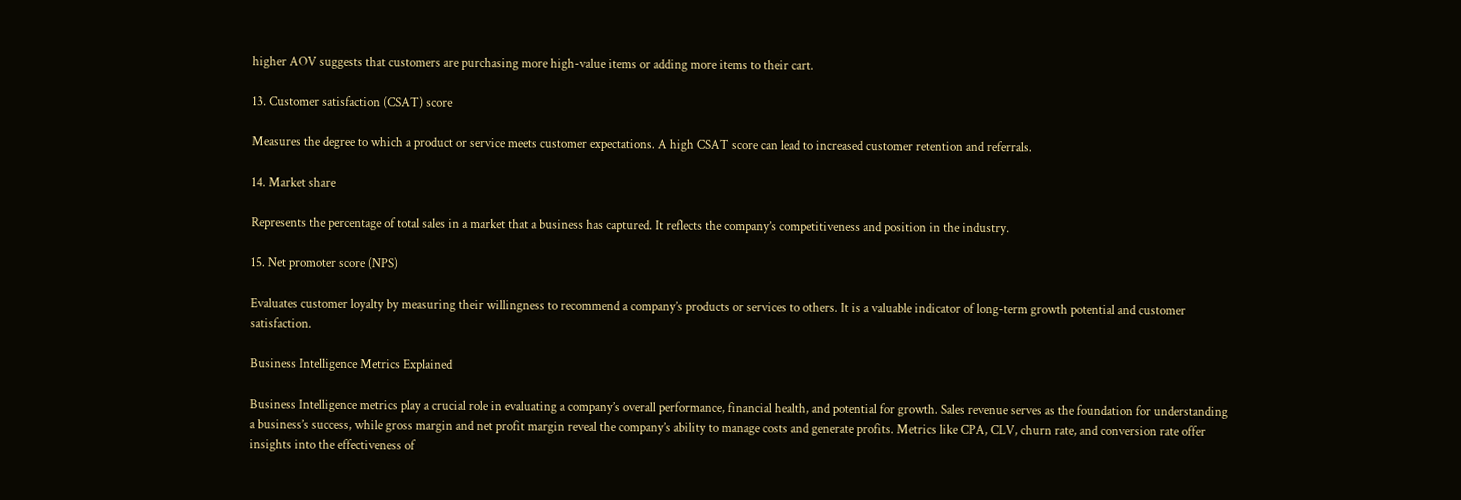higher AOV suggests that customers are purchasing more high-value items or adding more items to their cart.

13. Customer satisfaction (CSAT) score

Measures the degree to which a product or service meets customer expectations. A high CSAT score can lead to increased customer retention and referrals.

14. Market share

Represents the percentage of total sales in a market that a business has captured. It reflects the company’s competitiveness and position in the industry.

15. Net promoter score (NPS)

Evaluates customer loyalty by measuring their willingness to recommend a company’s products or services to others. It is a valuable indicator of long-term growth potential and customer satisfaction.

Business Intelligence Metrics Explained

Business Intelligence metrics play a crucial role in evaluating a company’s overall performance, financial health, and potential for growth. Sales revenue serves as the foundation for understanding a business’s success, while gross margin and net profit margin reveal the company’s ability to manage costs and generate profits. Metrics like CPA, CLV, churn rate, and conversion rate offer insights into the effectiveness of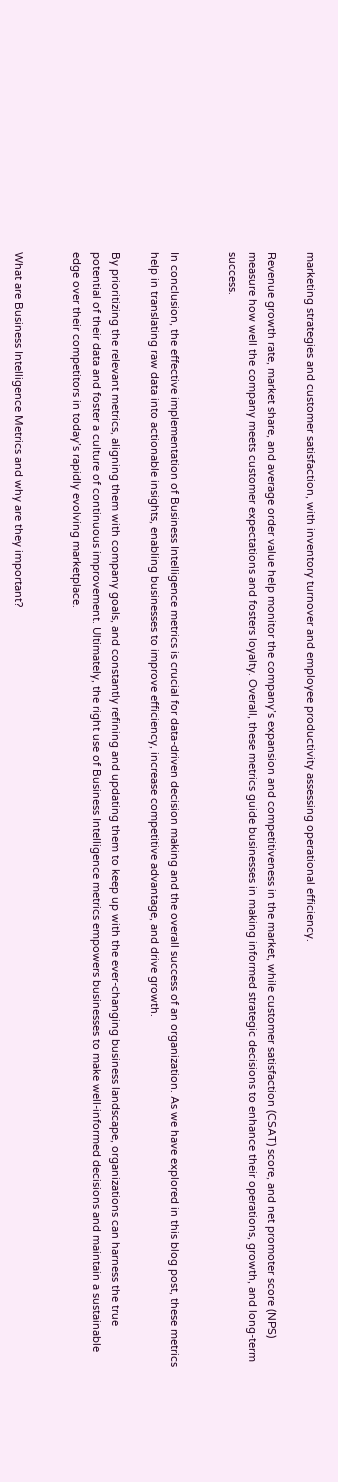marketing strategies and customer satisfaction, with inventory turnover and employee productivity assessing operational efficiency.

Revenue growth rate, market share, and average order value help monitor the company’s expansion and competitiveness in the market, while customer satisfaction (CSAT) score, and net promoter score (NPS) measure how well the company meets customer expectations and fosters loyalty. Overall, these metrics guide businesses in making informed strategic decisions to enhance their operations, growth, and long-term success.


In conclusion, the effective implementation of Business Intelligence metrics is crucial for data-driven decision making and the overall success of an organization. As we have explored in this blog post, these metrics help in translating raw data into actionable insights, enabling businesses to improve efficiency, increase competitive advantage, and drive growth.

By prioritizing the relevant metrics, aligning them with company goals, and constantly refining and updating them to keep up with the ever-changing business landscape, organizations can harness the true potential of their data and foster a culture of continuous improvement. Ultimately, the right use of Business Intelligence metrics empowers businesses to make well-informed decisions and maintain a sustainable edge over their competitors in today’s rapidly evolving marketplace.


What are Business Intelligence Metrics and why are they important?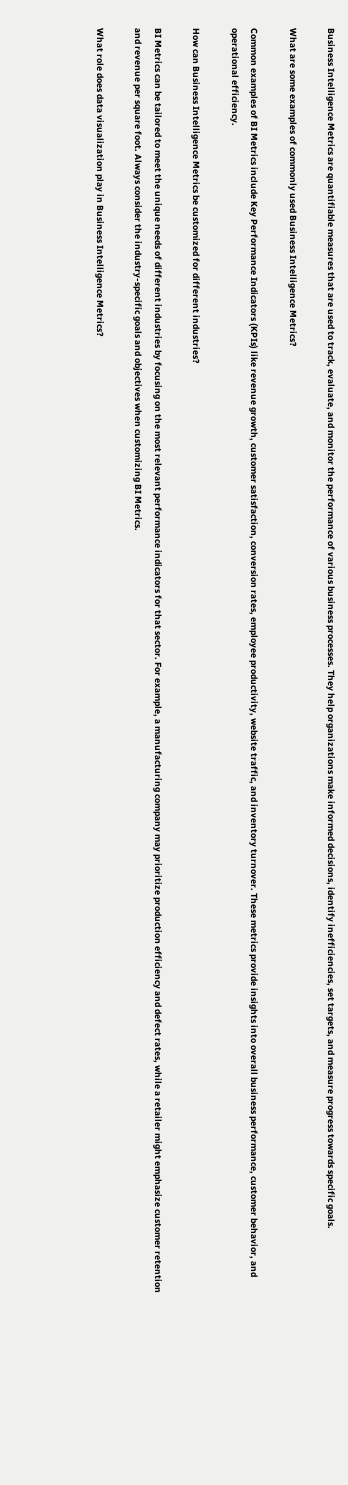Business Intelligence Metrics are quantifiable measures that are used to track, evaluate, and monitor the performance of various business processes. They help organizations make informed decisions, identify inefficiencies, set targets, and measure progress towards specific goals.

What are some examples of commonly used Business Intelligence Metrics?

Common examples of BI Metrics include Key Performance Indicators (KPIs) like revenue growth, customer satisfaction, conversion rates, employee productivity, website traffic, and inventory turnover. These metrics provide insights into overall business performance, customer behavior, and operational efficiency.

How can Business Intelligence Metrics be customized for different industries?

BI Metrics can be tailored to meet the unique needs of different industries by focusing on the most relevant performance indicators for that sector. For example, a manufacturing company may prioritize production efficiency and defect rates, while a retailer might emphasize customer retention and revenue per square foot. Always consider the industry-specific goals and objectives when customizing BI Metrics.

What role does data visualization play in Business Intelligence Metrics?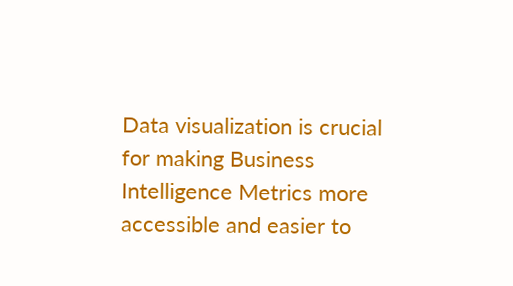Data visualization is crucial for making Business Intelligence Metrics more accessible and easier to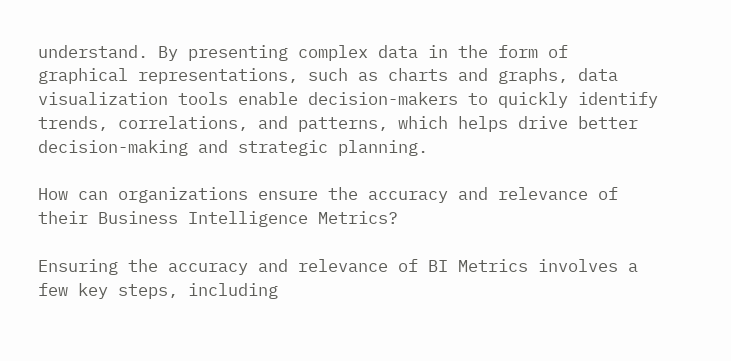understand. By presenting complex data in the form of graphical representations, such as charts and graphs, data visualization tools enable decision-makers to quickly identify trends, correlations, and patterns, which helps drive better decision-making and strategic planning.

How can organizations ensure the accuracy and relevance of their Business Intelligence Metrics?

Ensuring the accuracy and relevance of BI Metrics involves a few key steps, including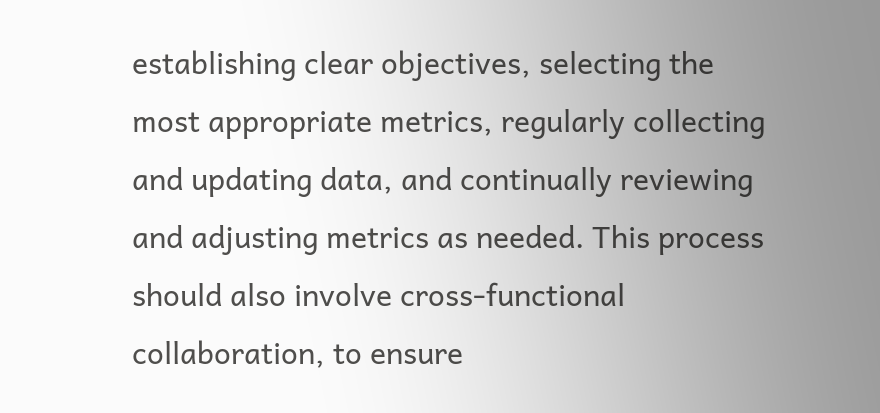establishing clear objectives, selecting the most appropriate metrics, regularly collecting and updating data, and continually reviewing and adjusting metrics as needed. This process should also involve cross-functional collaboration, to ensure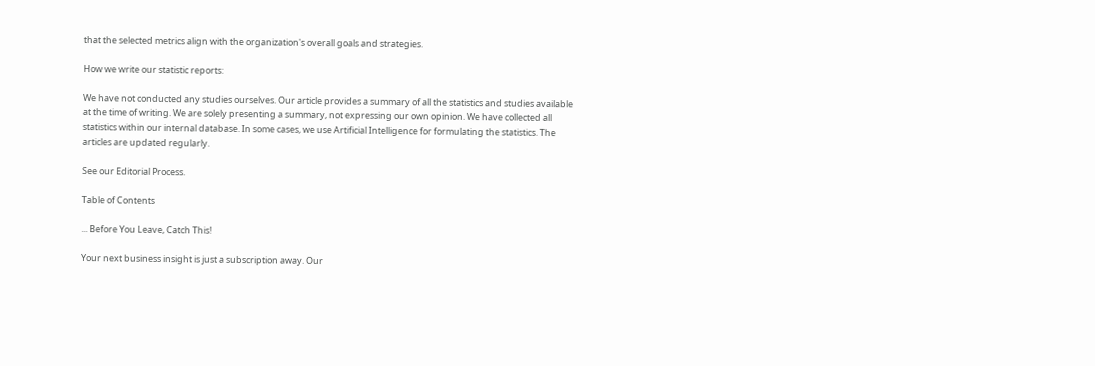that the selected metrics align with the organization's overall goals and strategies.

How we write our statistic reports:

We have not conducted any studies ourselves. Our article provides a summary of all the statistics and studies available at the time of writing. We are solely presenting a summary, not expressing our own opinion. We have collected all statistics within our internal database. In some cases, we use Artificial Intelligence for formulating the statistics. The articles are updated regularly.

See our Editorial Process.

Table of Contents

... Before You Leave, Catch This!

Your next business insight is just a subscription away. Our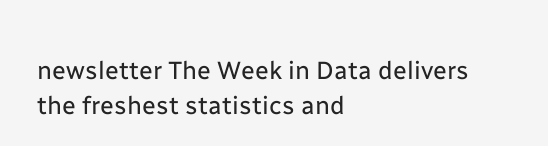newsletter The Week in Data delivers the freshest statistics and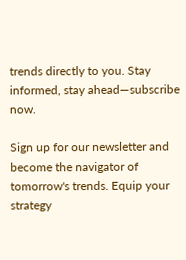trends directly to you. Stay informed, stay ahead—subscribe now.

Sign up for our newsletter and become the navigator of tomorrow's trends. Equip your strategy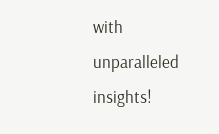with unparalleled insights!